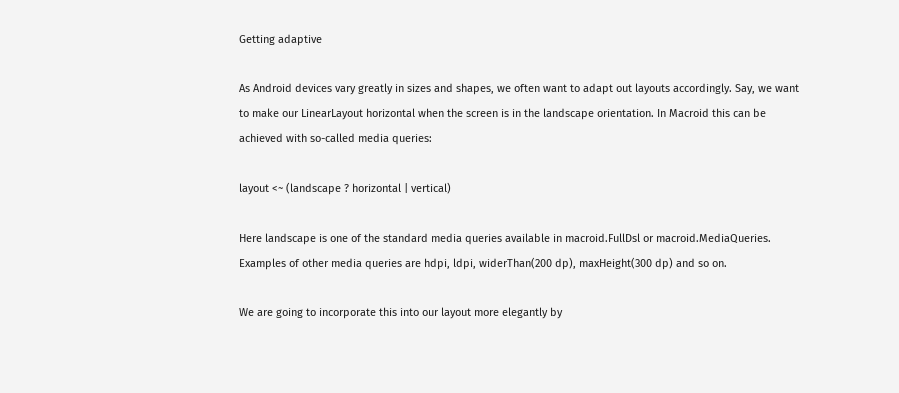Getting adaptive

As Android devices vary greatly in sizes and shapes, we often want to adapt out layouts accordingly. Say, we want to make our LinearLayout horizontal when the screen is in the landscape orientation. In Macroid this can be achieved with so-called media queries:

layout <~ (landscape ? horizontal | vertical)

Here landscape is one of the standard media queries available in macroid.FullDsl or macroid.MediaQueries. Examples of other media queries are hdpi, ldpi, widerThan(200 dp), maxHeight(300 dp) and so on.

We are going to incorporate this into our layout more elegantly by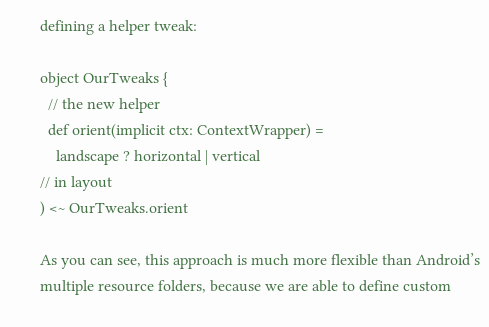defining a helper tweak:

object OurTweaks {
  // the new helper
  def orient(implicit ctx: ContextWrapper) =
    landscape ? horizontal | vertical
// in layout
) <~ OurTweaks.orient

As you can see, this approach is much more flexible than Android’s multiple resource folders, because we are able to define custom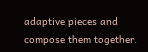adaptive pieces and compose them together.